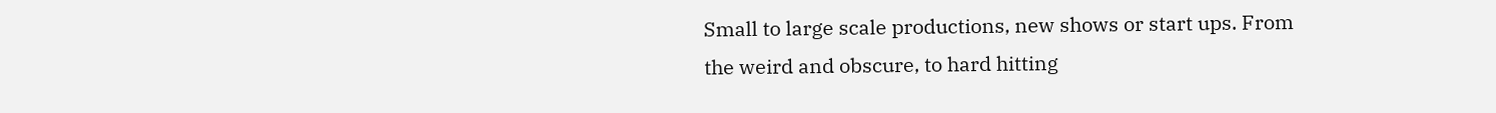Small to large scale productions, new shows or start ups. From the weird and obscure, to hard hitting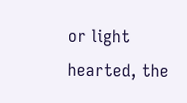or light hearted, the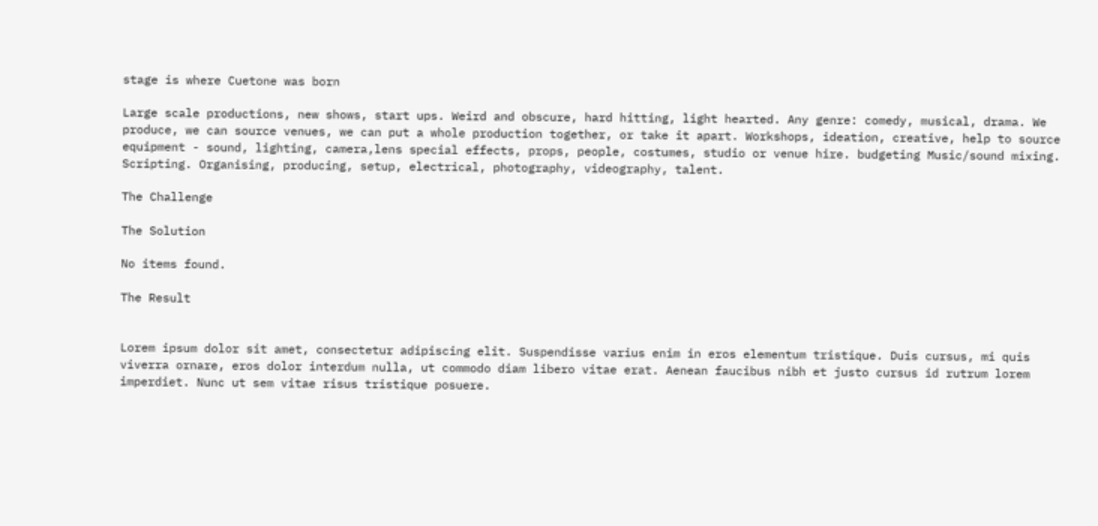stage is where Cuetone was born

Large scale productions, new shows, start ups. Weird and obscure, hard hitting, light hearted. Any genre: comedy, musical, drama. We produce, we can source venues, we can put a whole production together, or take it apart. Workshops, ideation, creative, help to source equipment - sound, lighting, camera,lens special effects, props, people, costumes, studio or venue hire. budgeting Music/sound mixing. Scripting. Organising, producing, setup, electrical, photography, videography, talent.

The Challenge

The Solution

No items found.

The Result


Lorem ipsum dolor sit amet, consectetur adipiscing elit. Suspendisse varius enim in eros elementum tristique. Duis cursus, mi quis viverra ornare, eros dolor interdum nulla, ut commodo diam libero vitae erat. Aenean faucibus nibh et justo cursus id rutrum lorem imperdiet. Nunc ut sem vitae risus tristique posuere.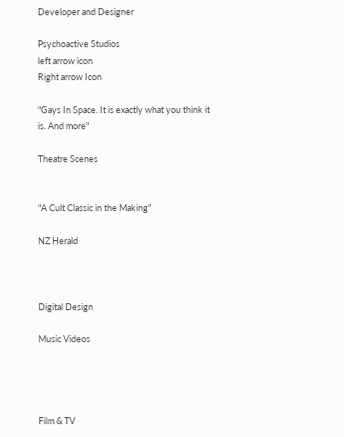Developer and Designer

Psychoactive Studios
left arrow icon
Right arrow Icon

"Gays In Space. It is exactly what you think it is. And more"

Theatre Scenes


"A Cult Classic in the Making"

NZ Herald



Digital Design

Music Videos




Film & TV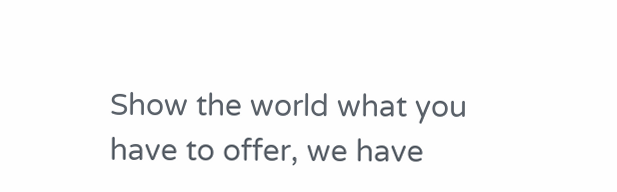Show the world what you have to offer, we have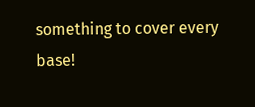something to cover every base!